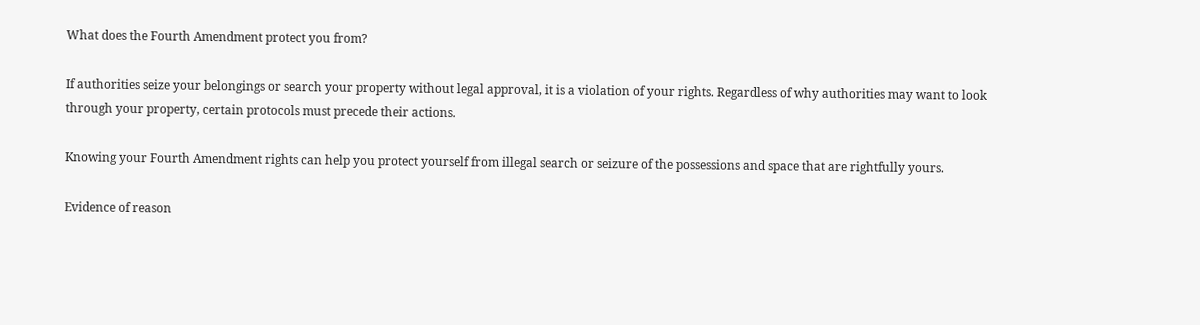What does the Fourth Amendment protect you from?

If authorities seize your belongings or search your property without legal approval, it is a violation of your rights. Regardless of why authorities may want to look through your property, certain protocols must precede their actions.

Knowing your Fourth Amendment rights can help you protect yourself from illegal search or seizure of the possessions and space that are rightfully yours.

Evidence of reason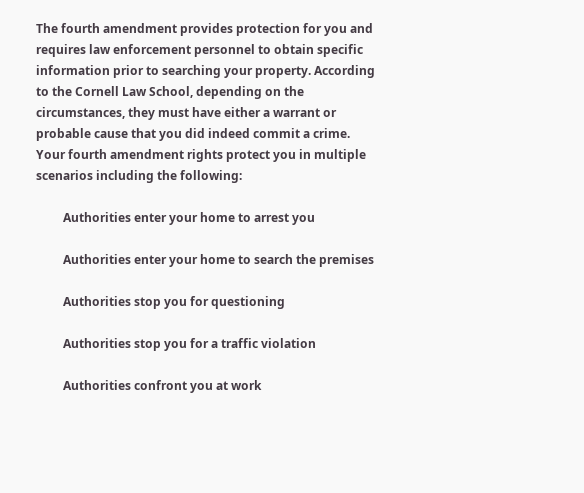The fourth amendment provides protection for you and requires law enforcement personnel to obtain specific information prior to searching your property. According to the Cornell Law School, depending on the circumstances, they must have either a warrant or probable cause that you did indeed commit a crime. Your fourth amendment rights protect you in multiple scenarios including the following:

         Authorities enter your home to arrest you

         Authorities enter your home to search the premises

         Authorities stop you for questioning

         Authorities stop you for a traffic violation

         Authorities confront you at work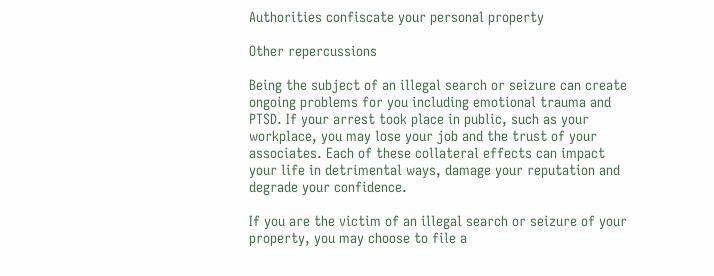Authorities confiscate your personal property

Other repercussions

Being the subject of an illegal search or seizure can create ongoing problems for you including emotional trauma and PTSD. If your arrest took place in public, such as your workplace, you may lose your job and the trust of your associates. Each of these collateral effects can impact your life in detrimental ways, damage your reputation and degrade your confidence.

If you are the victim of an illegal search or seizure of your property, you may choose to file a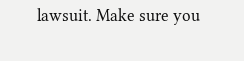lawsuit. Make sure you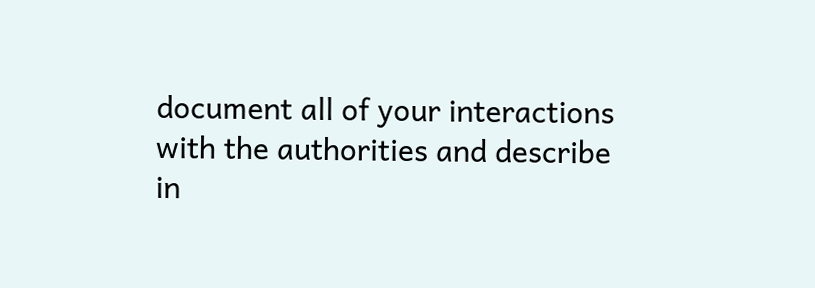document all of your interactions with the authorities and describe in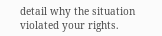detail why the situation violated your rights.